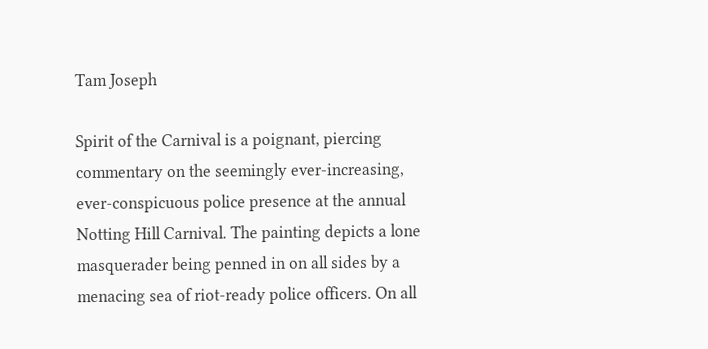Tam Joseph

Spirit of the Carnival is a poignant, piercing commentary on the seemingly ever-increasing, ever-conspicuous police presence at the annual Notting Hill Carnival. The painting depicts a lone masquerader being penned in on all sides by a menacing sea of riot-ready police officers. On all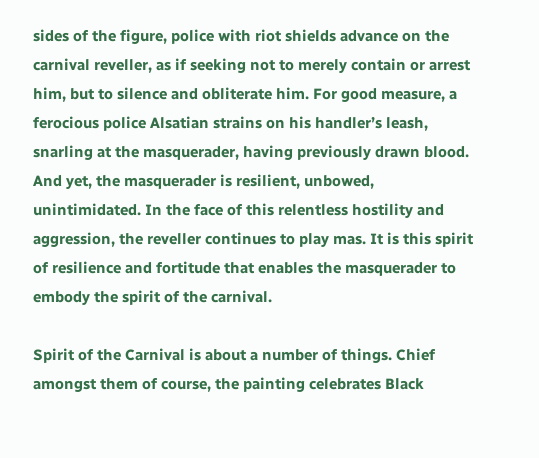sides of the figure, police with riot shields advance on the carnival reveller, as if seeking not to merely contain or arrest him, but to silence and obliterate him. For good measure, a ferocious police Alsatian strains on his handler’s leash, snarling at the masquerader, having previously drawn blood. And yet, the masquerader is resilient, unbowed, unintimidated. In the face of this relentless hostility and aggression, the reveller continues to play mas. It is this spirit of resilience and fortitude that enables the masquerader to embody the spirit of the carnival.

Spirit of the Carnival is about a number of things. Chief amongst them of course, the painting celebrates Black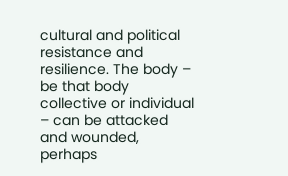cultural and political resistance and resilience. The body – be that body collective or individual – can be attacked and wounded, perhaps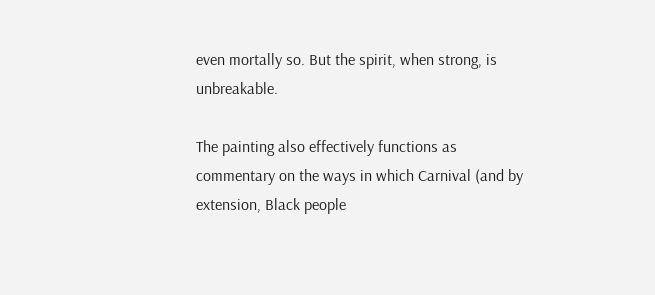even mortally so. But the spirit, when strong, is unbreakable.

The painting also effectively functions as commentary on the ways in which Carnival (and by extension, Black people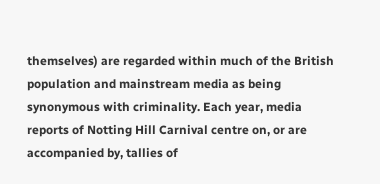themselves) are regarded within much of the British population and mainstream media as being synonymous with criminality. Each year, media reports of Notting Hill Carnival centre on, or are accompanied by, tallies of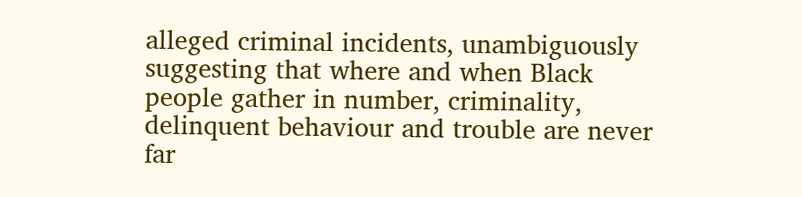alleged criminal incidents, unambiguously suggesting that where and when Black people gather in number, criminality, delinquent behaviour and trouble are never far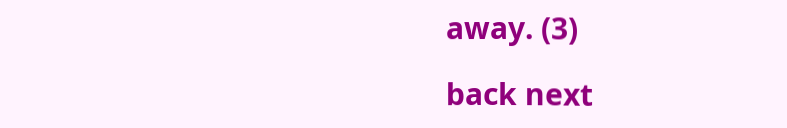away. (3)

back next